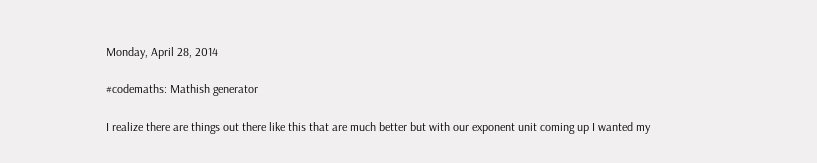Monday, April 28, 2014

#codemaths: Mathish generator

I realize there are things out there like this that are much better but with our exponent unit coming up I wanted my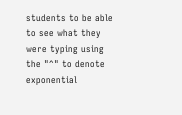students to be able to see what they were typing using the "^" to denote exponential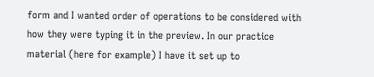form and I wanted order of operations to be considered with how they were typing it in the preview. In our practice material (here for example) I have it set up to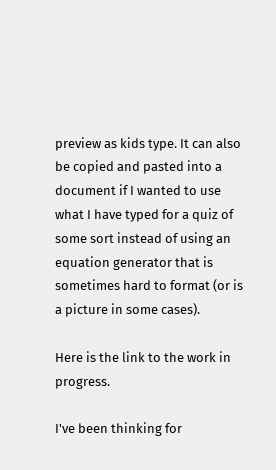preview as kids type. It can also be copied and pasted into a document if I wanted to use what I have typed for a quiz of some sort instead of using an equation generator that is sometimes hard to format (or is a picture in some cases).

Here is the link to the work in progress.

I've been thinking for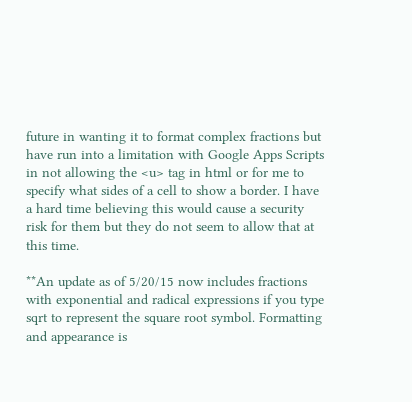future in wanting it to format complex fractions but have run into a limitation with Google Apps Scripts in not allowing the <u> tag in html or for me to specify what sides of a cell to show a border. I have a hard time believing this would cause a security risk for them but they do not seem to allow that at this time.

**An update as of 5/20/15 now includes fractions with exponential and radical expressions if you type sqrt to represent the square root symbol. Formatting and appearance is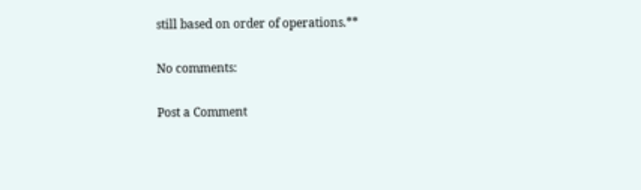still based on order of operations.**

No comments:

Post a Comment